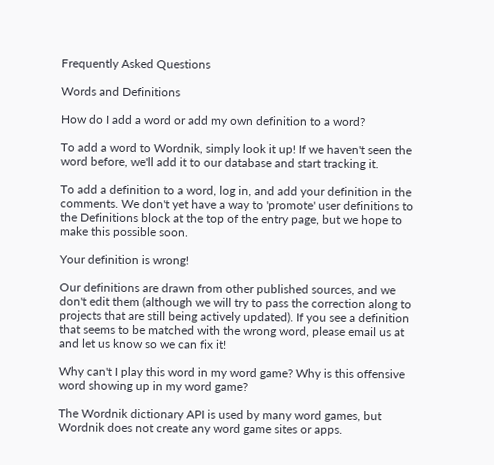Frequently Asked Questions

Words and Definitions

How do I add a word or add my own definition to a word?

To add a word to Wordnik, simply look it up! If we haven't seen the word before, we'll add it to our database and start tracking it.

To add a definition to a word, log in, and add your definition in the comments. We don't yet have a way to 'promote' user definitions to the Definitions block at the top of the entry page, but we hope to make this possible soon.

Your definition is wrong!

Our definitions are drawn from other published sources, and we don't edit them (although we will try to pass the correction along to projects that are still being actively updated). If you see a definition that seems to be matched with the wrong word, please email us at and let us know so we can fix it!

Why can't I play this word in my word game? Why is this offensive word showing up in my word game?

The Wordnik dictionary API is used by many word games, but Wordnik does not create any word game sites or apps.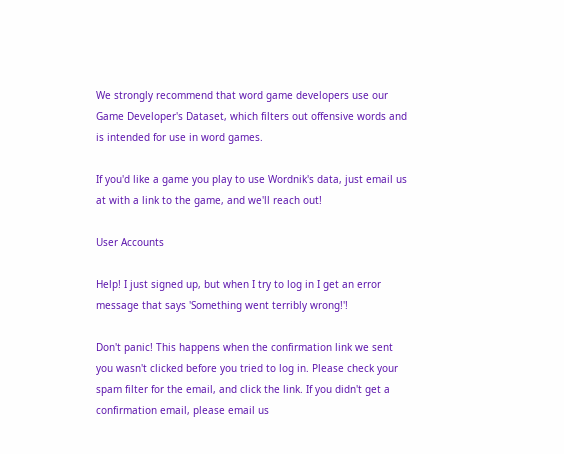We strongly recommend that word game developers use our Game Developer's Dataset, which filters out offensive words and is intended for use in word games.

If you'd like a game you play to use Wordnik's data, just email us at with a link to the game, and we'll reach out!

User Accounts

Help! I just signed up, but when I try to log in I get an error message that says 'Something went terribly wrong!'!

Don't panic! This happens when the confirmation link we sent you wasn't clicked before you tried to log in. Please check your spam filter for the email, and click the link. If you didn't get a confirmation email, please email us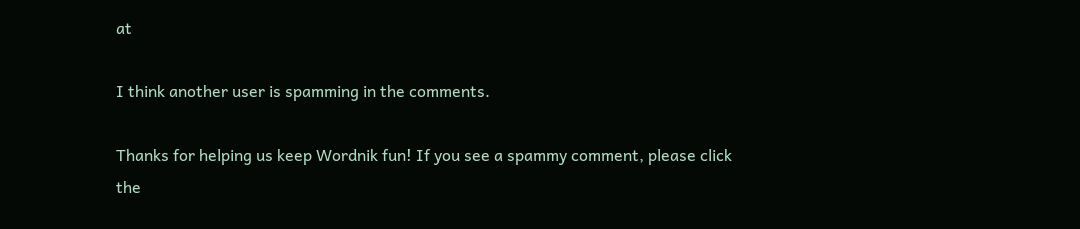at

I think another user is spamming in the comments.

Thanks for helping us keep Wordnik fun! If you see a spammy comment, please click the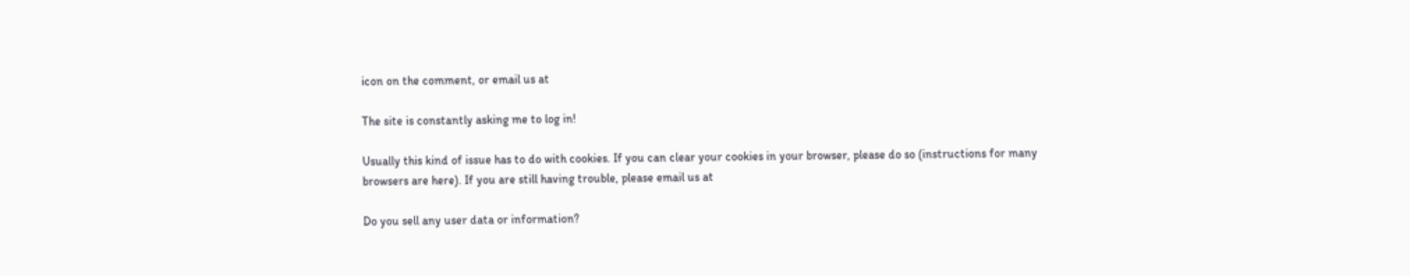icon on the comment, or email us at

The site is constantly asking me to log in!

Usually this kind of issue has to do with cookies. If you can clear your cookies in your browser, please do so (instructions for many browsers are here). If you are still having trouble, please email us at

Do you sell any user data or information?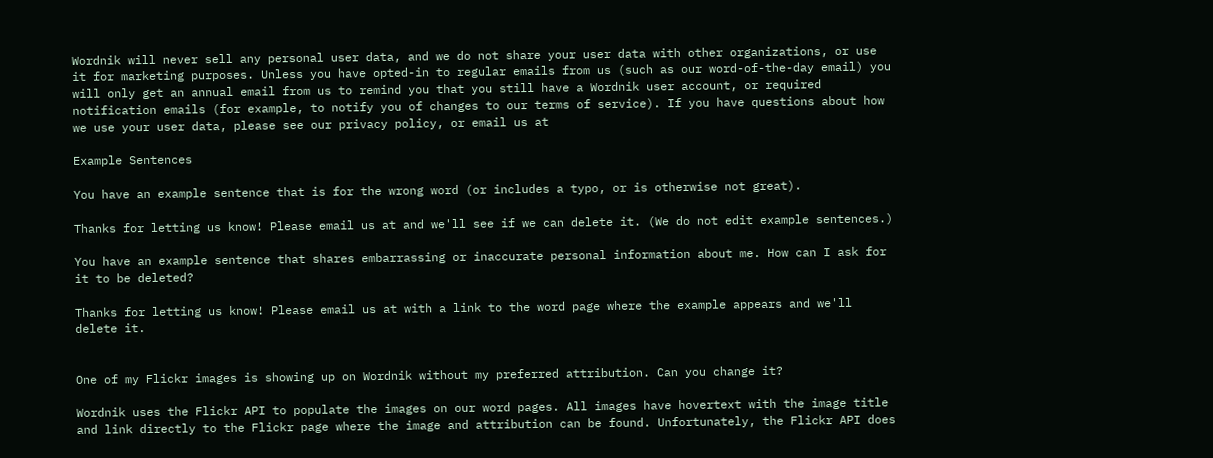Wordnik will never sell any personal user data, and we do not share your user data with other organizations, or use it for marketing purposes. Unless you have opted-in to regular emails from us (such as our word-of-the-day email) you will only get an annual email from us to remind you that you still have a Wordnik user account, or required notification emails (for example, to notify you of changes to our terms of service). If you have questions about how we use your user data, please see our privacy policy, or email us at

Example Sentences

You have an example sentence that is for the wrong word (or includes a typo, or is otherwise not great).

Thanks for letting us know! Please email us at and we'll see if we can delete it. (We do not edit example sentences.)

You have an example sentence that shares embarrassing or inaccurate personal information about me. How can I ask for it to be deleted?

Thanks for letting us know! Please email us at with a link to the word page where the example appears and we'll delete it.


One of my Flickr images is showing up on Wordnik without my preferred attribution. Can you change it?

Wordnik uses the Flickr API to populate the images on our word pages. All images have hovertext with the image title and link directly to the Flickr page where the image and attribution can be found. Unfortunately, the Flickr API does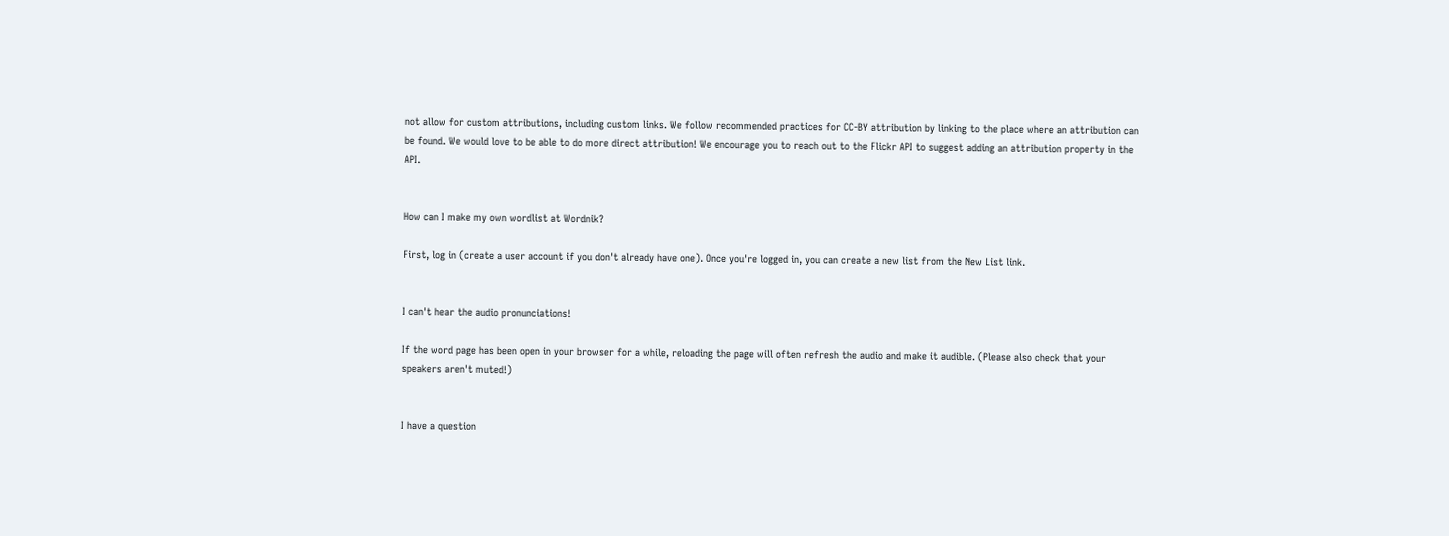not allow for custom attributions, including custom links. We follow recommended practices for CC-BY attribution by linking to the place where an attribution can be found. We would love to be able to do more direct attribution! We encourage you to reach out to the Flickr API to suggest adding an attribution property in the API.


How can I make my own wordlist at Wordnik?

First, log in (create a user account if you don't already have one). Once you're logged in, you can create a new list from the New List link.


I can't hear the audio pronunciations!

If the word page has been open in your browser for a while, reloading the page will often refresh the audio and make it audible. (Please also check that your speakers aren't muted!)


I have a question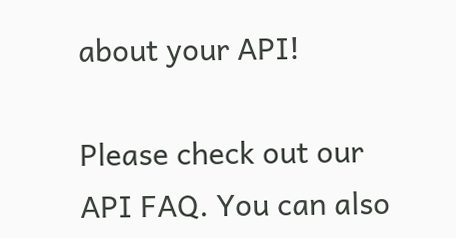about your API!

Please check out our API FAQ. You can also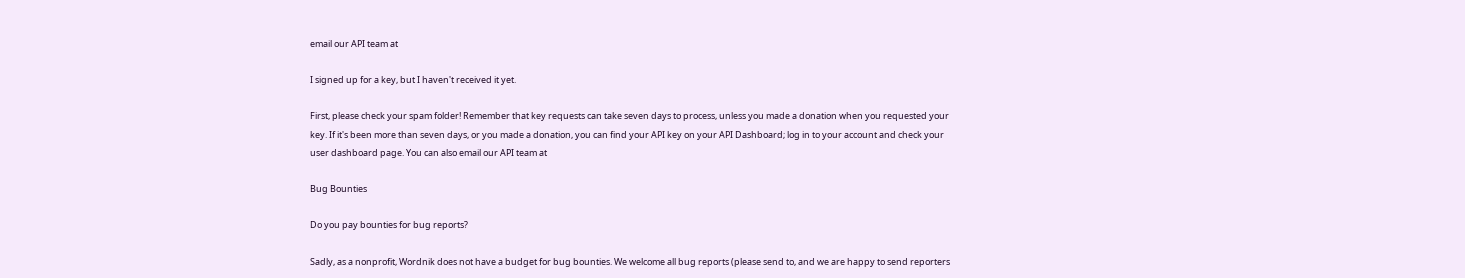email our API team at

I signed up for a key, but I haven't received it yet.

First, please check your spam folder! Remember that key requests can take seven days to process, unless you made a donation when you requested your key. If it's been more than seven days, or you made a donation, you can find your API key on your API Dashboard; log in to your account and check your user dashboard page. You can also email our API team at

Bug Bounties

Do you pay bounties for bug reports?

Sadly, as a nonprofit, Wordnik does not have a budget for bug bounties. We welcome all bug reports (please send to, and we are happy to send reporters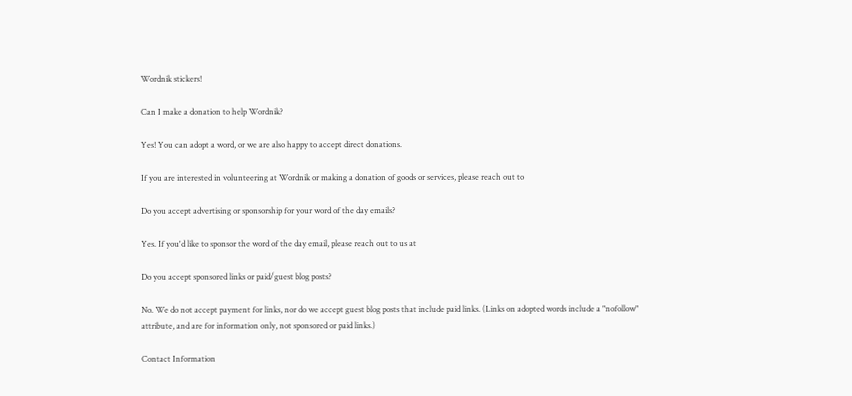Wordnik stickers!

Can I make a donation to help Wordnik?

Yes! You can adopt a word, or we are also happy to accept direct donations.

If you are interested in volunteering at Wordnik or making a donation of goods or services, please reach out to

Do you accept advertising or sponsorship for your word of the day emails?

Yes. If you'd like to sponsor the word of the day email, please reach out to us at

Do you accept sponsored links or paid/guest blog posts?

No. We do not accept payment for links, nor do we accept guest blog posts that include paid links. (Links on adopted words include a "nofollow" attribute, and are for information only, not sponsored or paid links.)

Contact Information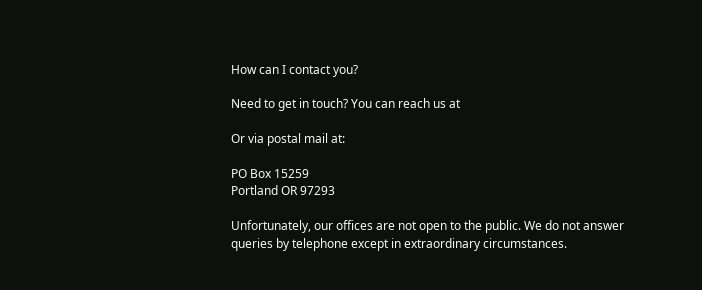How can I contact you?

Need to get in touch? You can reach us at

Or via postal mail at:

PO Box 15259
Portland OR 97293

Unfortunately, our offices are not open to the public. We do not answer queries by telephone except in extraordinary circumstances.